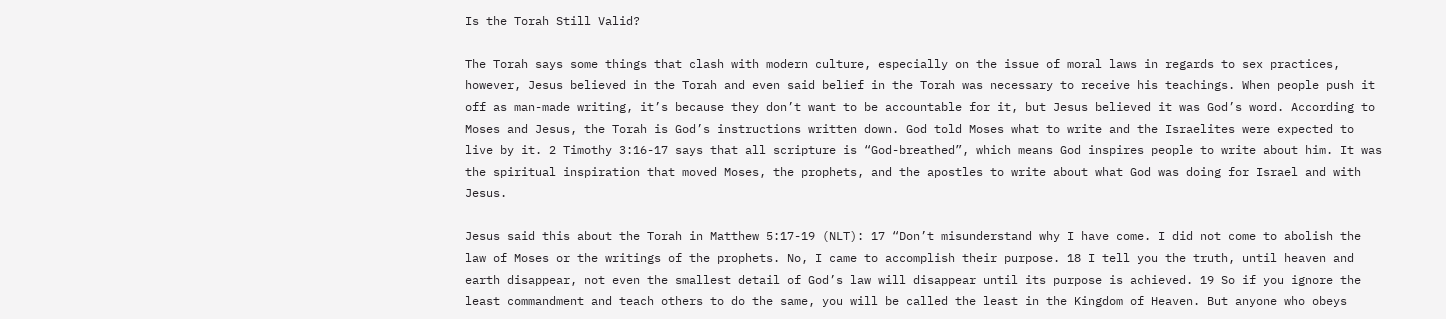Is the Torah Still Valid?

The Torah says some things that clash with modern culture, especially on the issue of moral laws in regards to sex practices, however, Jesus believed in the Torah and even said belief in the Torah was necessary to receive his teachings. When people push it off as man-made writing, it’s because they don’t want to be accountable for it, but Jesus believed it was God’s word. According to Moses and Jesus, the Torah is God’s instructions written down. God told Moses what to write and the Israelites were expected to live by it. 2 Timothy 3:16-17 says that all scripture is “God-breathed”, which means God inspires people to write about him. It was the spiritual inspiration that moved Moses, the prophets, and the apostles to write about what God was doing for Israel and with Jesus.

Jesus said this about the Torah in Matthew 5:17-19 (NLT): 17 “Don’t misunderstand why I have come. I did not come to abolish the law of Moses or the writings of the prophets. No, I came to accomplish their purpose. 18 I tell you the truth, until heaven and earth disappear, not even the smallest detail of God’s law will disappear until its purpose is achieved. 19 So if you ignore the least commandment and teach others to do the same, you will be called the least in the Kingdom of Heaven. But anyone who obeys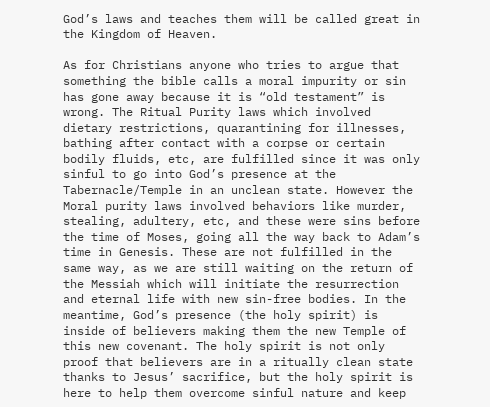God’s laws and teaches them will be called great in the Kingdom of Heaven.

As for Christians anyone who tries to argue that something the bible calls a moral impurity or sin has gone away because it is “old testament” is wrong. The Ritual Purity laws which involved dietary restrictions, quarantining for illnesses, bathing after contact with a corpse or certain bodily fluids, etc, are fulfilled since it was only sinful to go into God’s presence at the Tabernacle/Temple in an unclean state. However the Moral purity laws involved behaviors like murder, stealing, adultery, etc, and these were sins before the time of Moses, going all the way back to Adam’s time in Genesis. These are not fulfilled in the same way, as we are still waiting on the return of the Messiah which will initiate the resurrection and eternal life with new sin-free bodies. In the meantime, God’s presence (the holy spirit) is inside of believers making them the new Temple of this new covenant. The holy spirit is not only proof that believers are in a ritually clean state thanks to Jesus’ sacrifice, but the holy spirit is here to help them overcome sinful nature and keep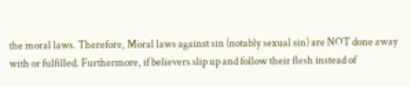the moral laws. Therefore, Moral laws against sin (notably sexual sin) are NOT done away with or fulfilled. Furthermore, if believers slip up and follow their flesh instead of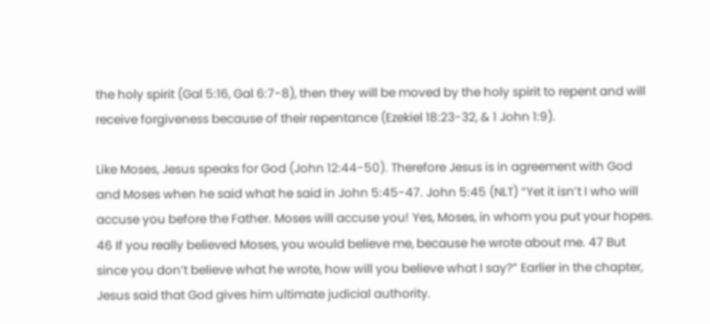the holy spirit (Gal 5:16, Gal 6:7-8), then they will be moved by the holy spirit to repent and will receive forgiveness because of their repentance (Ezekiel 18:23-32, & 1 John 1:9).

Like Moses, Jesus speaks for God (John 12:44-50). Therefore Jesus is in agreement with God and Moses when he said what he said in John 5:45-47. John 5:45 (NLT) “Yet it isn’t I who will accuse you before the Father. Moses will accuse you! Yes, Moses, in whom you put your hopes. 46 If you really believed Moses, you would believe me, because he wrote about me. 47 But since you don’t believe what he wrote, how will you believe what I say?” Earlier in the chapter, Jesus said that God gives him ultimate judicial authority.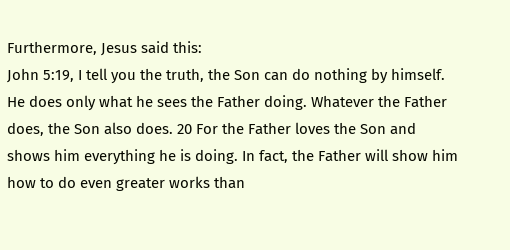Furthermore, Jesus said this:
John 5:19, I tell you the truth, the Son can do nothing by himself. He does only what he sees the Father doing. Whatever the Father does, the Son also does. 20 For the Father loves the Son and shows him everything he is doing. In fact, the Father will show him how to do even greater works than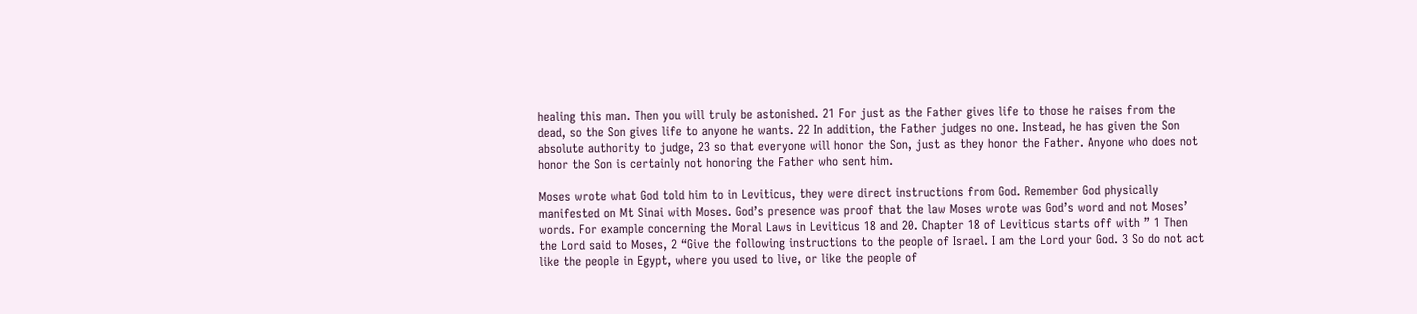healing this man. Then you will truly be astonished. 21 For just as the Father gives life to those he raises from the dead, so the Son gives life to anyone he wants. 22 In addition, the Father judges no one. Instead, he has given the Son absolute authority to judge, 23 so that everyone will honor the Son, just as they honor the Father. Anyone who does not honor the Son is certainly not honoring the Father who sent him.

Moses wrote what God told him to in Leviticus, they were direct instructions from God. Remember God physically manifested on Mt Sinai with Moses. God’s presence was proof that the law Moses wrote was God’s word and not Moses’ words. For example concerning the Moral Laws in Leviticus 18 and 20. Chapter 18 of Leviticus starts off with ” 1 Then the Lord said to Moses, 2 “Give the following instructions to the people of Israel. I am the Lord your God. 3 So do not act like the people in Egypt, where you used to live, or like the people of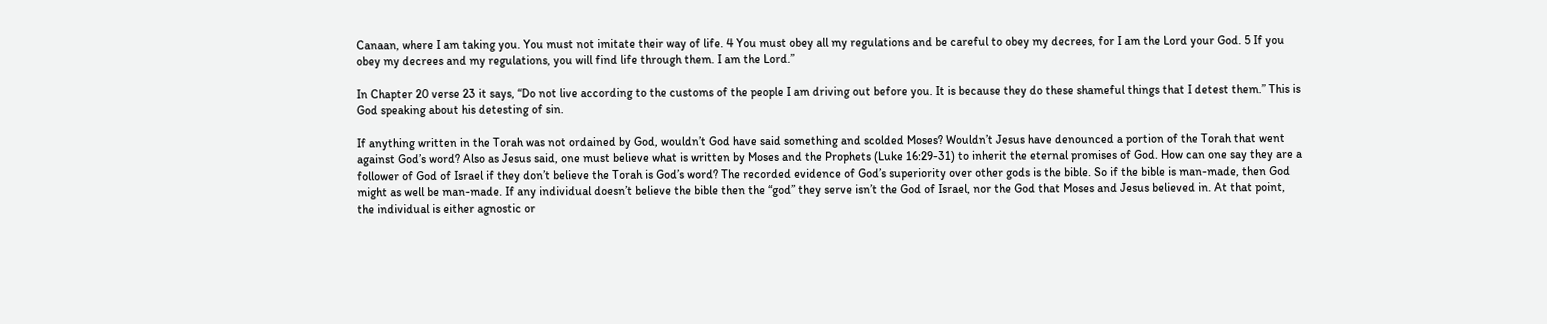Canaan, where I am taking you. You must not imitate their way of life. 4 You must obey all my regulations and be careful to obey my decrees, for I am the Lord your God. 5 If you obey my decrees and my regulations, you will find life through them. I am the Lord.”

In Chapter 20 verse 23 it says, “Do not live according to the customs of the people I am driving out before you. It is because they do these shameful things that I detest them.” This is God speaking about his detesting of sin.

If anything written in the Torah was not ordained by God, wouldn’t God have said something and scolded Moses? Wouldn’t Jesus have denounced a portion of the Torah that went against God’s word? Also as Jesus said, one must believe what is written by Moses and the Prophets (Luke 16:29-31) to inherit the eternal promises of God. How can one say they are a follower of God of Israel if they don’t believe the Torah is God’s word? The recorded evidence of God’s superiority over other gods is the bible. So if the bible is man-made, then God might as well be man-made. If any individual doesn’t believe the bible then the “god” they serve isn’t the God of Israel, nor the God that Moses and Jesus believed in. At that point, the individual is either agnostic or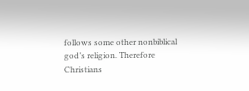follows some other nonbiblical god’s religion. Therefore Christians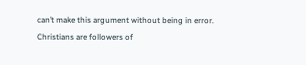can’t make this argument without being in error. Christians are followers of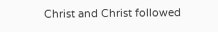Christ and Christ followed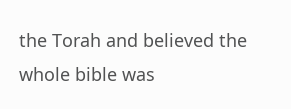the Torah and believed the whole bible was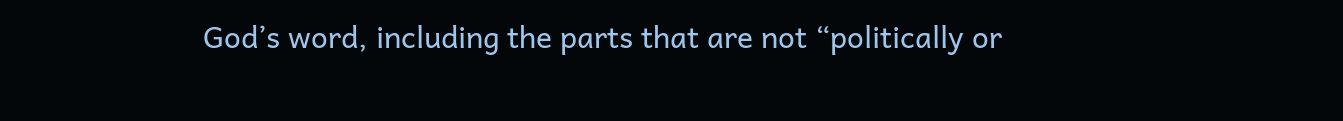God’s word, including the parts that are not “politically or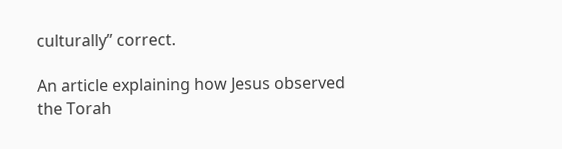culturally” correct.

An article explaining how Jesus observed the Torah